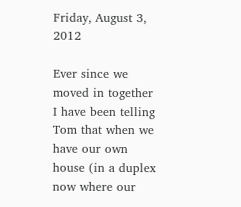Friday, August 3, 2012

Ever since we moved in together I have been telling Tom that when we have our own house (in a duplex now where our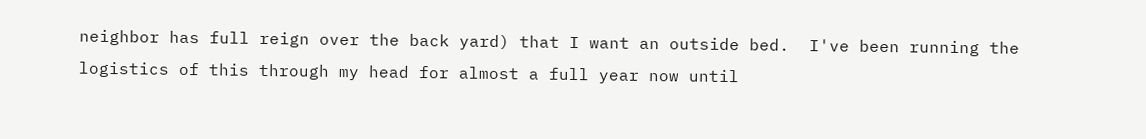neighbor has full reign over the back yard) that I want an outside bed.  I've been running the logistics of this through my head for almost a full year now until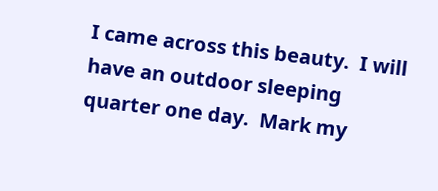I came across this beauty.  I will have an outdoor sleeping quarter one day.  Mark my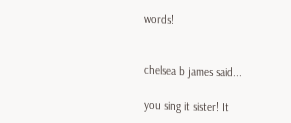words!


chelsea b james said...

you sing it sister! It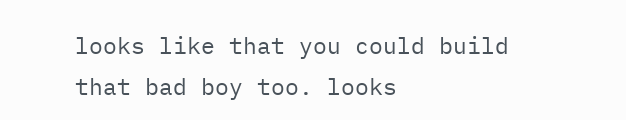looks like that you could build that bad boy too. looks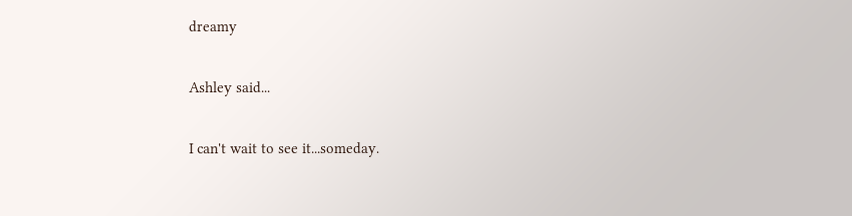dreamy

Ashley said...

I can't wait to see it...someday.